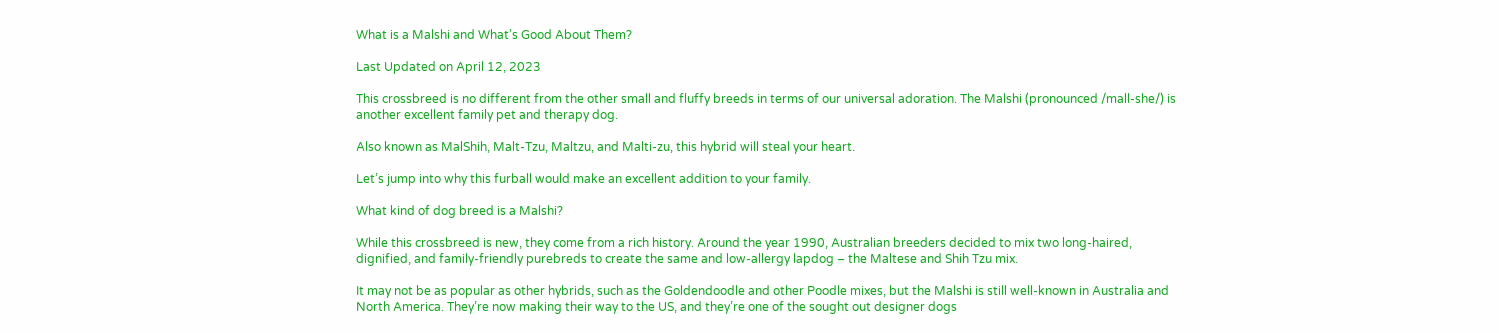What is a Malshi and What’s Good About Them?

Last Updated on April 12, 2023

This crossbreed is no different from the other small and fluffy breeds in terms of our universal adoration. The Malshi (pronounced /mall-she/) is another excellent family pet and therapy dog.

Also known as MalShih, Malt-Tzu, Maltzu, and Malti-zu, this hybrid will steal your heart.

Let’s jump into why this furball would make an excellent addition to your family.

What kind of dog breed is a Malshi?

While this crossbreed is new, they come from a rich history. Around the year 1990, Australian breeders decided to mix two long-haired, dignified, and family-friendly purebreds to create the same and low-allergy lapdog – the Maltese and Shih Tzu mix.

It may not be as popular as other hybrids, such as the Goldendoodle and other Poodle mixes, but the Malshi is still well-known in Australia and North America. They’re now making their way to the US, and they’re one of the sought out designer dogs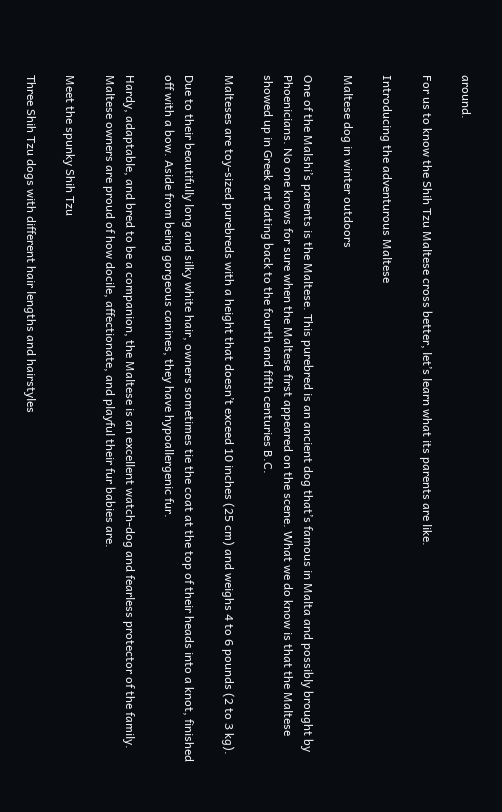around.

For us to know the Shih Tzu Maltese cross better, let’s learn what its parents are like.

Introducing the adventurous Maltese

Maltese dog in winter outdoors

One of the Malshi’s parents is the Maltese. This purebred is an ancient dog that’s famous in Malta and possibly brought by Phoenicians. No one knows for sure when the Maltese first appeared on the scene. What we do know is that the Maltese showed up in Greek art dating back to the fourth and fifth centuries B.C.

Malteses are toy-sized purebreds with a height that doesn’t exceed 10 inches (25 cm) and weighs 4 to 6 pounds (2 to 3 kg).

Due to their beautifully long and silky white hair, owners sometimes tie the coat at the top of their heads into a knot, finished off with a bow. Aside from being gorgeous canines, they have hypoallergenic fur.

Hardy, adaptable, and bred to be a companion, the Maltese is an excellent watch-dog and fearless protector of the family. Maltese owners are proud of how docile, affectionate, and playful their fur babies are.

Meet the spunky Shih Tzu

Three Shih Tzu dogs with different hair lengths and hairstyles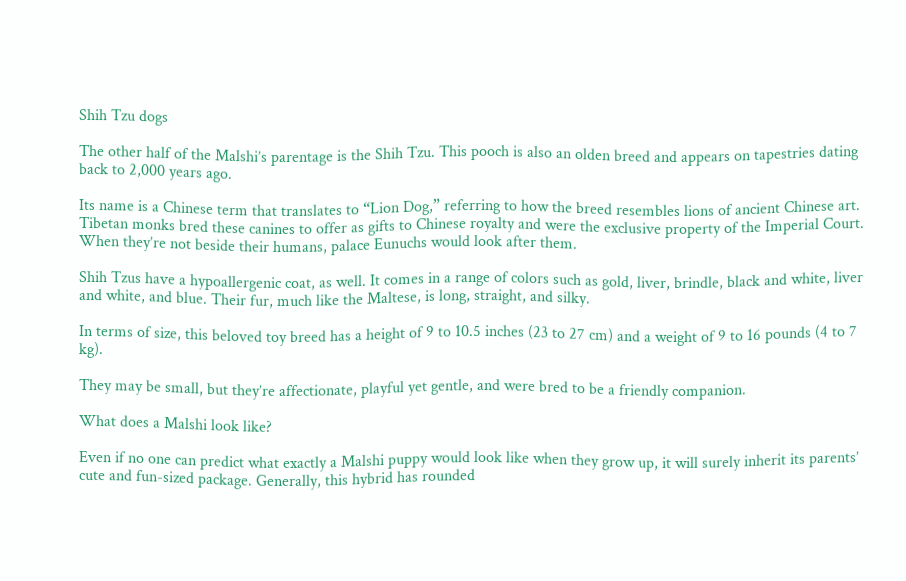Shih Tzu dogs

The other half of the Malshi’s parentage is the Shih Tzu. This pooch is also an olden breed and appears on tapestries dating back to 2,000 years ago.

Its name is a Chinese term that translates to “Lion Dog,” referring to how the breed resembles lions of ancient Chinese art. Tibetan monks bred these canines to offer as gifts to Chinese royalty and were the exclusive property of the Imperial Court. When they’re not beside their humans, palace Eunuchs would look after them.

Shih Tzus have a hypoallergenic coat, as well. It comes in a range of colors such as gold, liver, brindle, black and white, liver and white, and blue. Their fur, much like the Maltese, is long, straight, and silky.

In terms of size, this beloved toy breed has a height of 9 to 10.5 inches (23 to 27 cm) and a weight of 9 to 16 pounds (4 to 7 kg).

They may be small, but they’re affectionate, playful yet gentle, and were bred to be a friendly companion.

What does a Malshi look like?

Even if no one can predict what exactly a Malshi puppy would look like when they grow up, it will surely inherit its parents’ cute and fun-sized package. Generally, this hybrid has rounded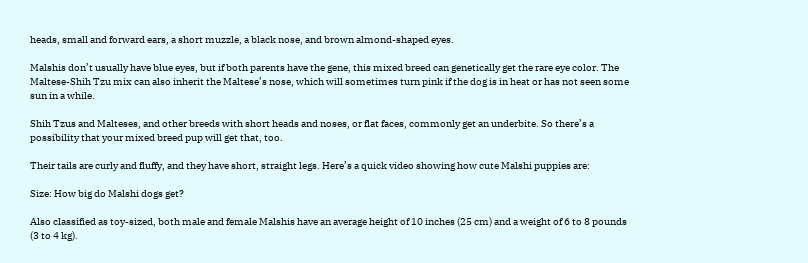heads, small and forward ears, a short muzzle, a black nose, and brown almond-shaped eyes.

Malshis don’t usually have blue eyes, but if both parents have the gene, this mixed breed can genetically get the rare eye color. The Maltese-Shih Tzu mix can also inherit the Maltese’s nose, which will sometimes turn pink if the dog is in heat or has not seen some sun in a while.

Shih Tzus and Malteses, and other breeds with short heads and noses, or flat faces, commonly get an underbite. So there’s a possibility that your mixed breed pup will get that, too.

Their tails are curly and fluffy, and they have short, straight legs. Here’s a quick video showing how cute Malshi puppies are:

Size: How big do Malshi dogs get?

Also classified as toy-sized, both male and female Malshis have an average height of 10 inches (25 cm) and a weight of 6 to 8 pounds (3 to 4 kg).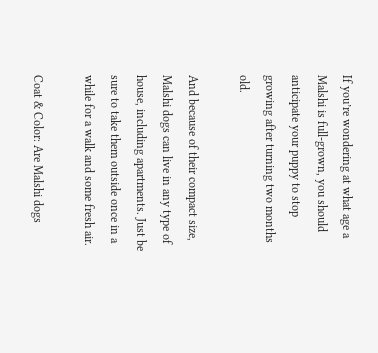If you’re wondering at what age a Malshi is full-grown, you should anticipate your puppy to stop growing after turning two months old.

And because of their compact size, Malshi dogs can live in any type of house, including apartments. Just be sure to take them outside once in a while for a walk and some fresh air.

Coat & Color: Are Malshi dogs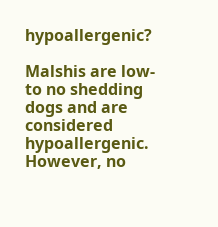hypoallergenic?

Malshis are low- to no shedding dogs and are considered hypoallergenic. However, no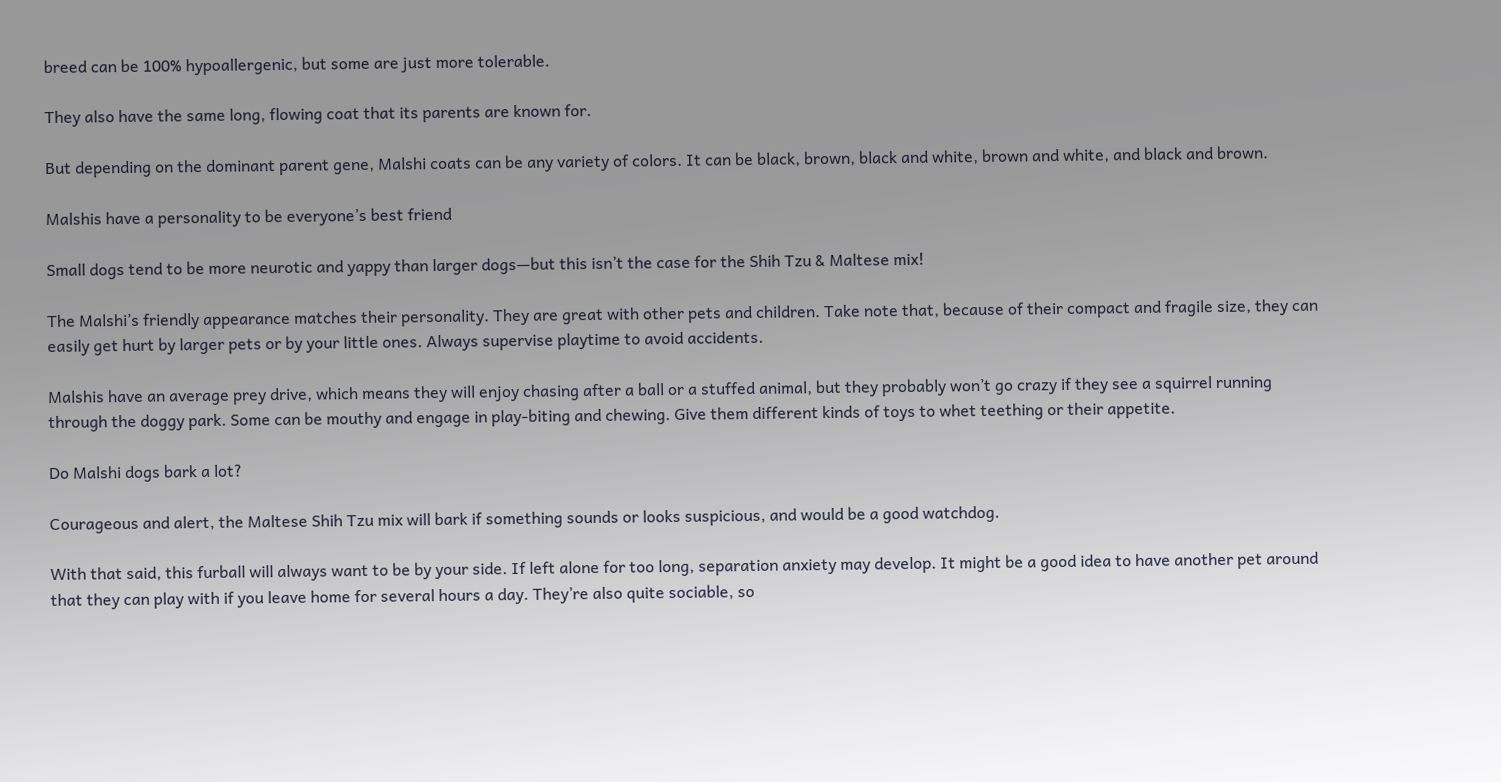breed can be 100% hypoallergenic, but some are just more tolerable.

They also have the same long, flowing coat that its parents are known for.

But depending on the dominant parent gene, Malshi coats can be any variety of colors. It can be black, brown, black and white, brown and white, and black and brown.

Malshis have a personality to be everyone’s best friend

Small dogs tend to be more neurotic and yappy than larger dogs—but this isn’t the case for the Shih Tzu & Maltese mix!

The Malshi’s friendly appearance matches their personality. They are great with other pets and children. Take note that, because of their compact and fragile size, they can easily get hurt by larger pets or by your little ones. Always supervise playtime to avoid accidents.

Malshis have an average prey drive, which means they will enjoy chasing after a ball or a stuffed animal, but they probably won’t go crazy if they see a squirrel running through the doggy park. Some can be mouthy and engage in play-biting and chewing. Give them different kinds of toys to whet teething or their appetite.

Do Malshi dogs bark a lot?

Courageous and alert, the Maltese Shih Tzu mix will bark if something sounds or looks suspicious, and would be a good watchdog.

With that said, this furball will always want to be by your side. If left alone for too long, separation anxiety may develop. It might be a good idea to have another pet around that they can play with if you leave home for several hours a day. They’re also quite sociable, so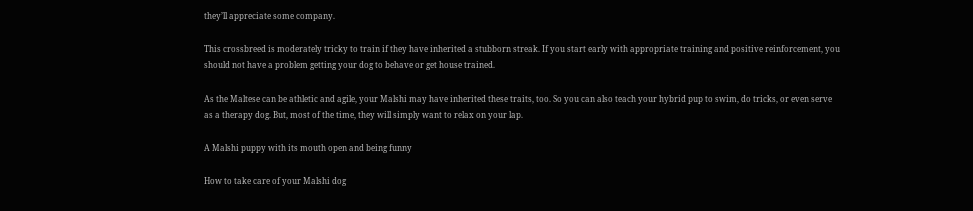they’ll appreciate some company.

This crossbreed is moderately tricky to train if they have inherited a stubborn streak. If you start early with appropriate training and positive reinforcement, you should not have a problem getting your dog to behave or get house trained.

As the Maltese can be athletic and agile, your Malshi may have inherited these traits, too. So you can also teach your hybrid pup to swim, do tricks, or even serve as a therapy dog. But, most of the time, they will simply want to relax on your lap.

A Malshi puppy with its mouth open and being funny

How to take care of your Malshi dog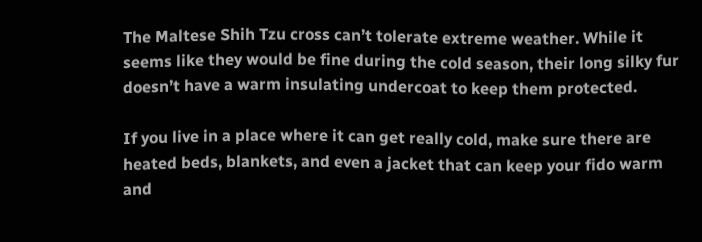The Maltese Shih Tzu cross can’t tolerate extreme weather. While it seems like they would be fine during the cold season, their long silky fur doesn’t have a warm insulating undercoat to keep them protected.

If you live in a place where it can get really cold, make sure there are heated beds, blankets, and even a jacket that can keep your fido warm and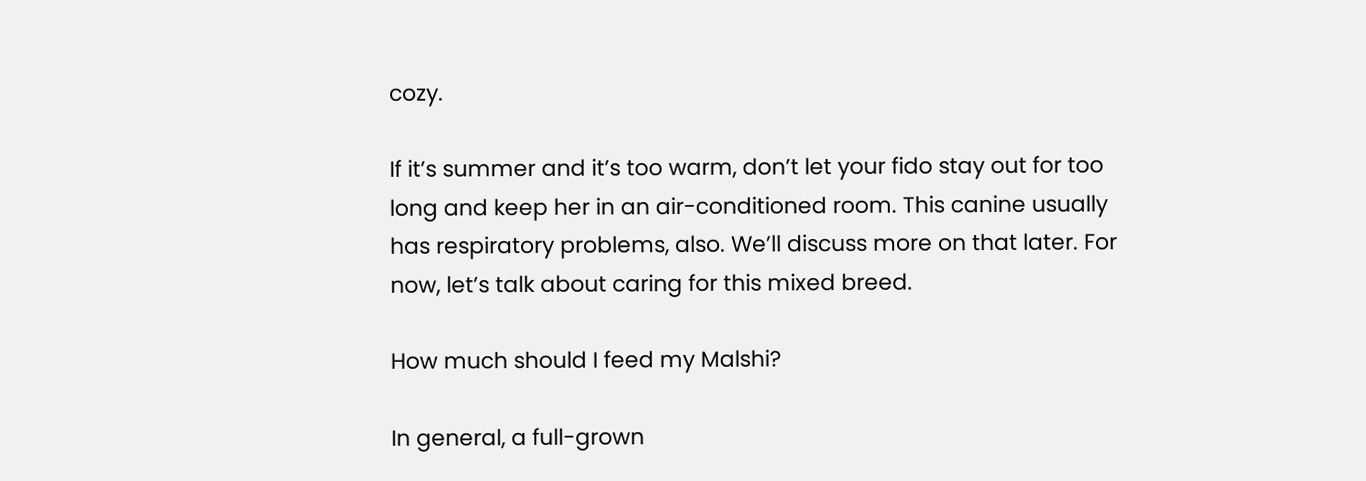cozy.

If it’s summer and it’s too warm, don’t let your fido stay out for too long and keep her in an air-conditioned room. This canine usually has respiratory problems, also. We’ll discuss more on that later. For now, let’s talk about caring for this mixed breed.

How much should I feed my Malshi?

In general, a full-grown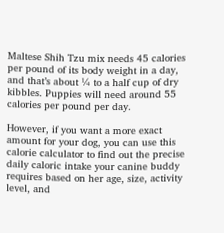Maltese Shih Tzu mix needs 45 calories per pound of its body weight in a day, and that’s about ¼ to a half cup of dry kibbles. Puppies will need around 55 calories per pound per day.

However, if you want a more exact amount for your dog, you can use this calorie calculator to find out the precise daily caloric intake your canine buddy requires based on her age, size, activity level, and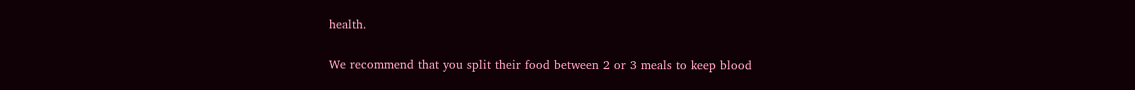health.

We recommend that you split their food between 2 or 3 meals to keep blood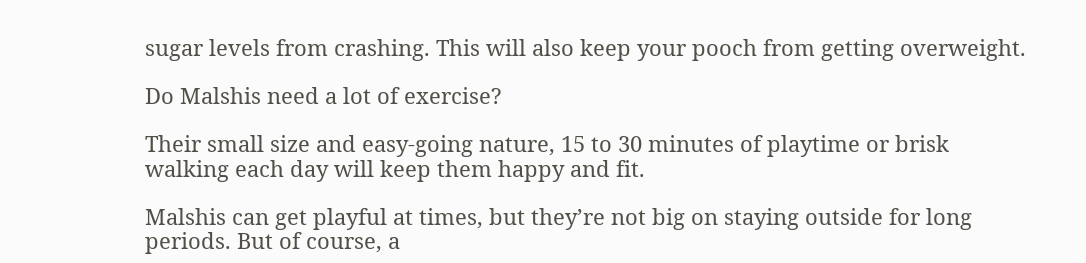sugar levels from crashing. This will also keep your pooch from getting overweight.

Do Malshis need a lot of exercise?

Their small size and easy-going nature, 15 to 30 minutes of playtime or brisk walking each day will keep them happy and fit.

Malshis can get playful at times, but they’re not big on staying outside for long periods. But of course, a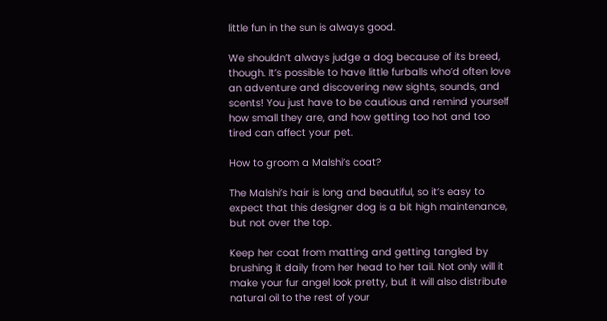little fun in the sun is always good.

We shouldn’t always judge a dog because of its breed, though. It’s possible to have little furballs who’d often love an adventure and discovering new sights, sounds, and scents! You just have to be cautious and remind yourself how small they are, and how getting too hot and too tired can affect your pet.

How to groom a Malshi’s coat?

The Malshi’s hair is long and beautiful, so it’s easy to expect that this designer dog is a bit high maintenance, but not over the top.

Keep her coat from matting and getting tangled by brushing it daily from her head to her tail. Not only will it make your fur angel look pretty, but it will also distribute natural oil to the rest of your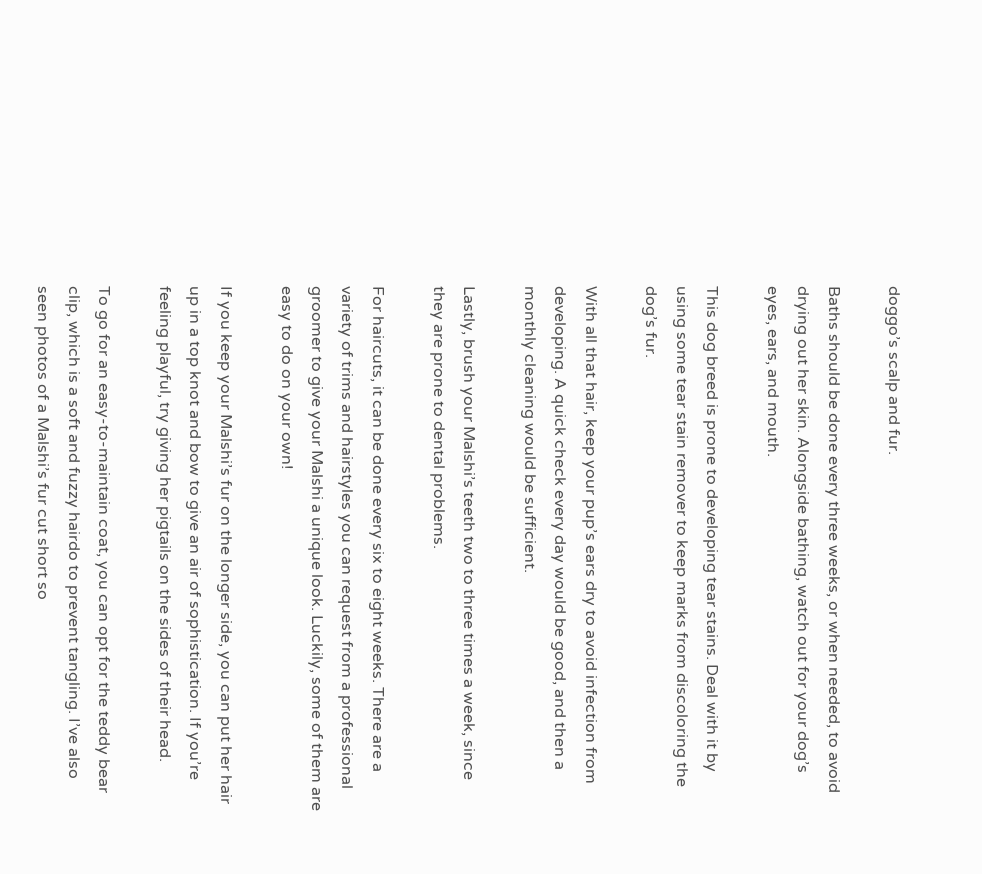doggo’s scalp and fur.

Baths should be done every three weeks, or when needed, to avoid drying out her skin. Alongside bathing, watch out for your dog’s eyes, ears, and mouth.

This dog breed is prone to developing tear stains. Deal with it by using some tear stain remover to keep marks from discoloring the dog’s fur.

With all that hair, keep your pup’s ears dry to avoid infection from developing. A quick check every day would be good, and then a monthly cleaning would be sufficient.

Lastly, brush your Malshi’s teeth two to three times a week, since they are prone to dental problems.

For haircuts, it can be done every six to eight weeks. There are a variety of trims and hairstyles you can request from a professional groomer to give your Malshi a unique look. Luckily, some of them are easy to do on your own!

If you keep your Malshi’s fur on the longer side, you can put her hair up in a top knot and bow to give an air of sophistication. If you’re feeling playful, try giving her pigtails on the sides of their head.

To go for an easy-to-maintain coat, you can opt for the teddy bear clip, which is a soft and fuzzy hairdo to prevent tangling. I’ve also seen photos of a Malshi’s fur cut short so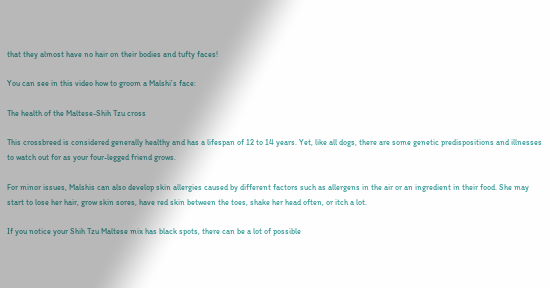that they almost have no hair on their bodies and tufty faces!

You can see in this video how to groom a Malshi’s face:

The health of the Maltese-Shih Tzu cross

This crossbreed is considered generally healthy and has a lifespan of 12 to 14 years. Yet, like all dogs, there are some genetic predispositions and illnesses to watch out for as your four-legged friend grows.

For minor issues, Malshis can also develop skin allergies caused by different factors such as allergens in the air or an ingredient in their food. She may start to lose her hair, grow skin sores, have red skin between the toes, shake her head often, or itch a lot.

If you notice your Shih Tzu Maltese mix has black spots, there can be a lot of possible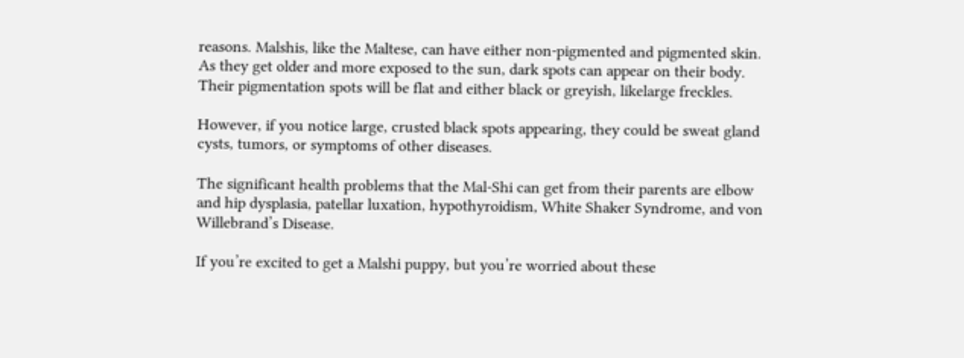reasons. Malshis, like the Maltese, can have either non-pigmented and pigmented skin. As they get older and more exposed to the sun, dark spots can appear on their body. Their pigmentation spots will be flat and either black or greyish, likelarge freckles.

However, if you notice large, crusted black spots appearing, they could be sweat gland cysts, tumors, or symptoms of other diseases.

The significant health problems that the Mal-Shi can get from their parents are elbow and hip dysplasia, patellar luxation, hypothyroidism, White Shaker Syndrome, and von Willebrand’s Disease.

If you’re excited to get a Malshi puppy, but you’re worried about these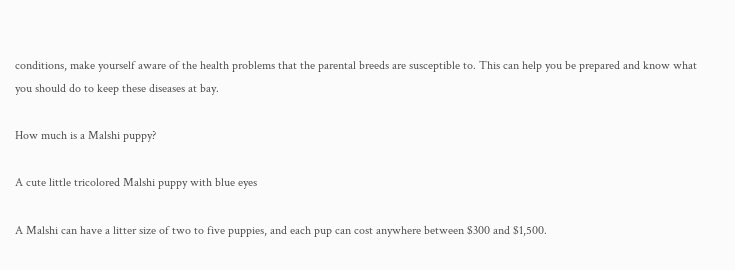conditions, make yourself aware of the health problems that the parental breeds are susceptible to. This can help you be prepared and know what you should do to keep these diseases at bay.

How much is a Malshi puppy?

A cute little tricolored Malshi puppy with blue eyes

A Malshi can have a litter size of two to five puppies, and each pup can cost anywhere between $300 and $1,500.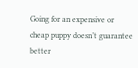Going for an expensive or cheap puppy doesn’t guarantee better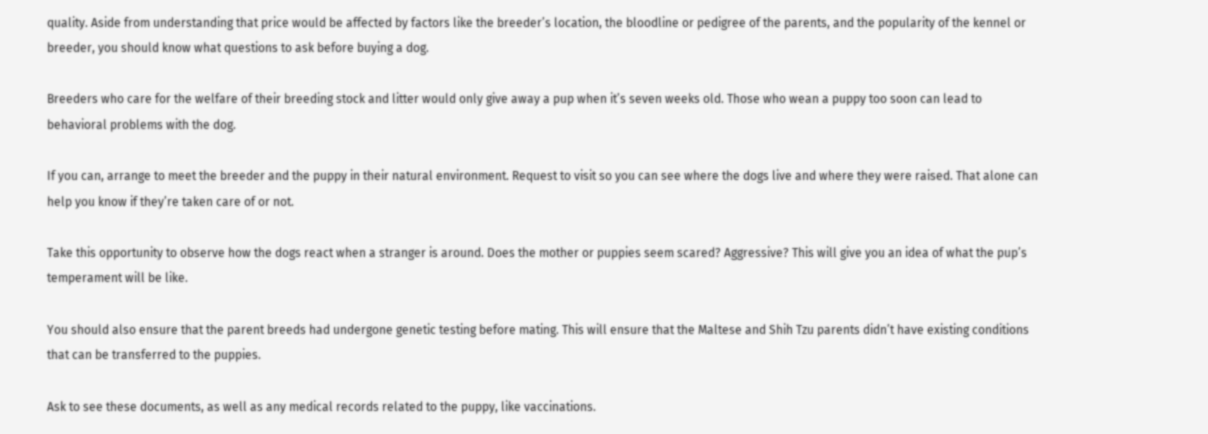quality. Aside from understanding that price would be affected by factors like the breeder’s location, the bloodline or pedigree of the parents, and the popularity of the kennel or breeder, you should know what questions to ask before buying a dog.

Breeders who care for the welfare of their breeding stock and litter would only give away a pup when it’s seven weeks old. Those who wean a puppy too soon can lead to behavioral problems with the dog.

If you can, arrange to meet the breeder and the puppy in their natural environment. Request to visit so you can see where the dogs live and where they were raised. That alone can help you know if they’re taken care of or not.

Take this opportunity to observe how the dogs react when a stranger is around. Does the mother or puppies seem scared? Aggressive? This will give you an idea of what the pup’s temperament will be like.

You should also ensure that the parent breeds had undergone genetic testing before mating. This will ensure that the Maltese and Shih Tzu parents didn’t have existing conditions that can be transferred to the puppies.

Ask to see these documents, as well as any medical records related to the puppy, like vaccinations.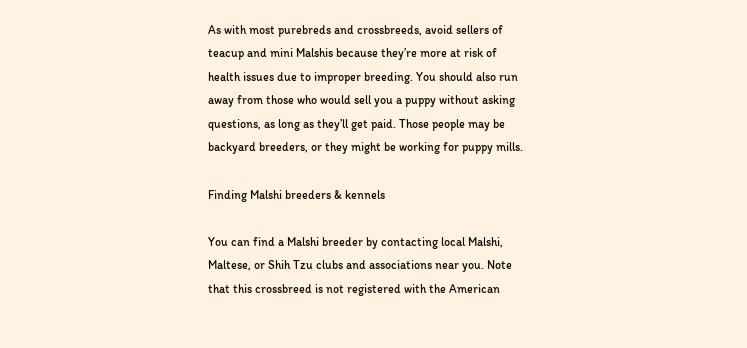As with most purebreds and crossbreeds, avoid sellers of teacup and mini Malshis because they’re more at risk of health issues due to improper breeding. You should also run away from those who would sell you a puppy without asking questions, as long as they’ll get paid. Those people may be backyard breeders, or they might be working for puppy mills.

Finding Malshi breeders & kennels

You can find a Malshi breeder by contacting local Malshi, Maltese, or Shih Tzu clubs and associations near you. Note that this crossbreed is not registered with the American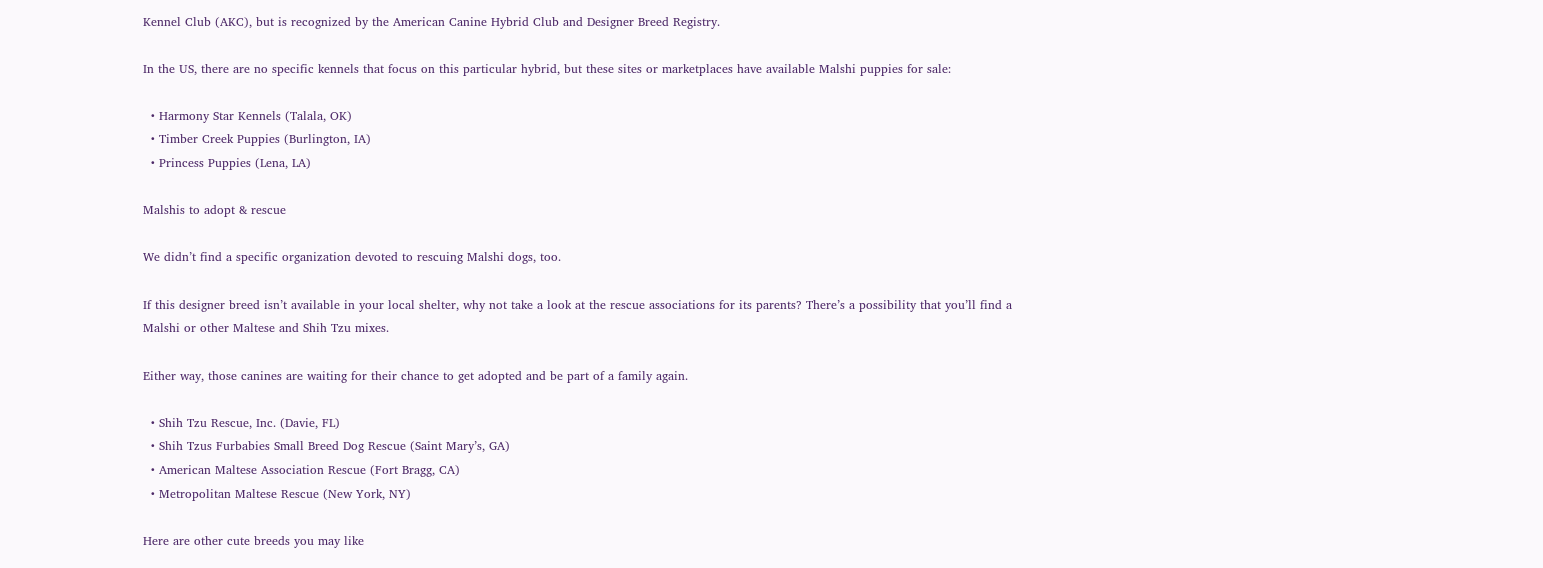Kennel Club (AKC), but is recognized by the American Canine Hybrid Club and Designer Breed Registry.

In the US, there are no specific kennels that focus on this particular hybrid, but these sites or marketplaces have available Malshi puppies for sale:

  • Harmony Star Kennels (Talala, OK)
  • Timber Creek Puppies (Burlington, IA)
  • Princess Puppies (Lena, LA)

Malshis to adopt & rescue

We didn’t find a specific organization devoted to rescuing Malshi dogs, too.

If this designer breed isn’t available in your local shelter, why not take a look at the rescue associations for its parents? There’s a possibility that you’ll find a Malshi or other Maltese and Shih Tzu mixes.

Either way, those canines are waiting for their chance to get adopted and be part of a family again.

  • Shih Tzu Rescue, Inc. (Davie, FL)
  • Shih Tzus Furbabies Small Breed Dog Rescue (Saint Mary’s, GA)
  • American Maltese Association Rescue (Fort Bragg, CA)
  • Metropolitan Maltese Rescue (New York, NY)

Here are other cute breeds you may like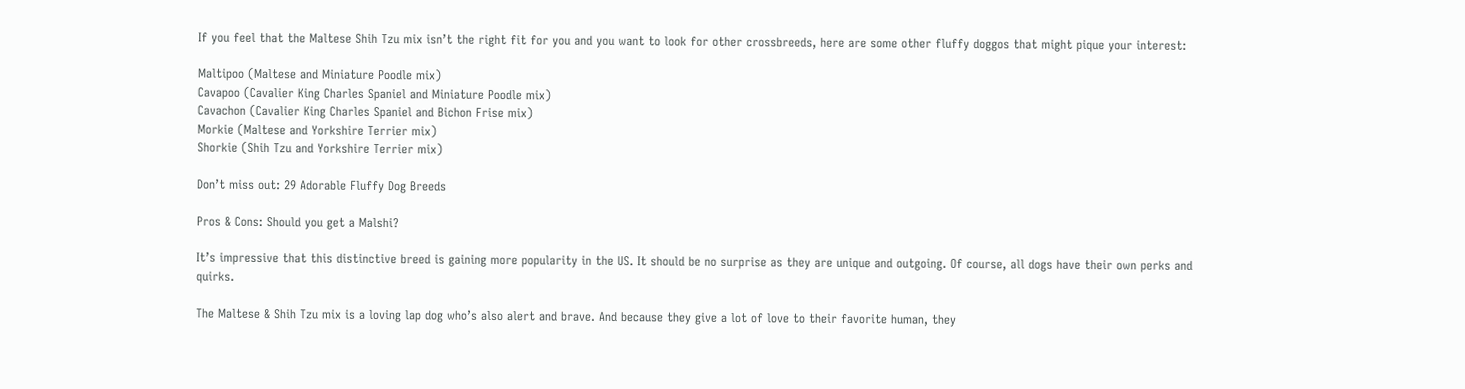If you feel that the Maltese Shih Tzu mix isn’t the right fit for you and you want to look for other crossbreeds, here are some other fluffy doggos that might pique your interest:

Maltipoo (Maltese and Miniature Poodle mix)
Cavapoo (Cavalier King Charles Spaniel and Miniature Poodle mix)
Cavachon (Cavalier King Charles Spaniel and Bichon Frise mix)
Morkie (Maltese and Yorkshire Terrier mix)
Shorkie (Shih Tzu and Yorkshire Terrier mix)

Don’t miss out: 29 Adorable Fluffy Dog Breeds

Pros & Cons: Should you get a Malshi?

It’s impressive that this distinctive breed is gaining more popularity in the US. It should be no surprise as they are unique and outgoing. Of course, all dogs have their own perks and quirks.

The Maltese & Shih Tzu mix is a loving lap dog who’s also alert and brave. And because they give a lot of love to their favorite human, they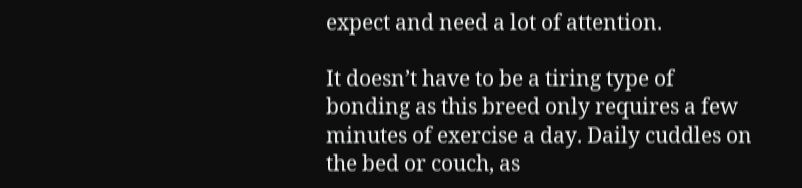expect and need a lot of attention.

It doesn’t have to be a tiring type of bonding as this breed only requires a few minutes of exercise a day. Daily cuddles on the bed or couch, as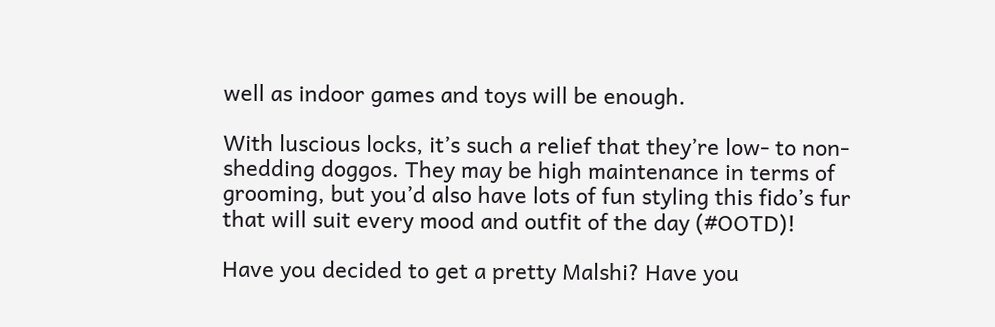well as indoor games and toys will be enough.

With luscious locks, it’s such a relief that they’re low- to non-shedding doggos. They may be high maintenance in terms of grooming, but you’d also have lots of fun styling this fido’s fur that will suit every mood and outfit of the day (#OOTD)!

Have you decided to get a pretty Malshi? Have you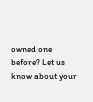owned one before? Let us know about your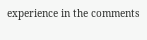experience in the comments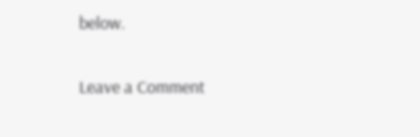below.

Leave a Comment